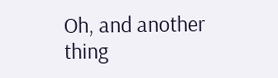Oh, and another thing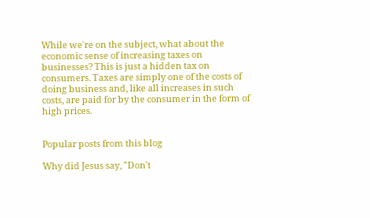While we're on the subject, what about the economic sense of increasing taxes on businesses? This is just a hidden tax on consumers. Taxes are simply one of the costs of doing business and, like all increases in such costs, are paid for by the consumer in the form of high prices.


Popular posts from this blog

Why did Jesus say, "Don't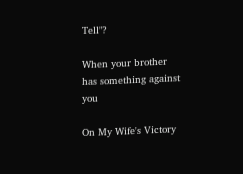Tell"?

When your brother has something against you

On My Wife's Victory